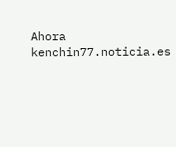Ahora kenchin77.noticia.es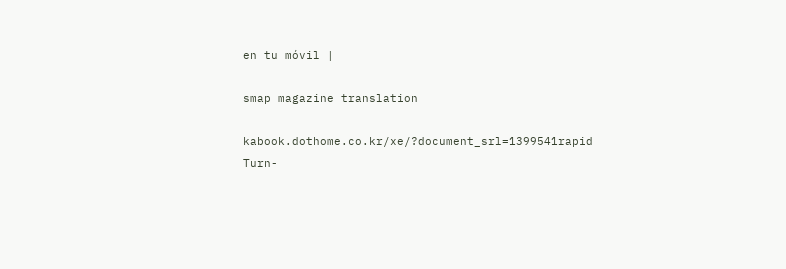en tu móvil |

smap magazine translation

kabook.dothome.co.kr/xe/?document_srl=1399541rapid Turn-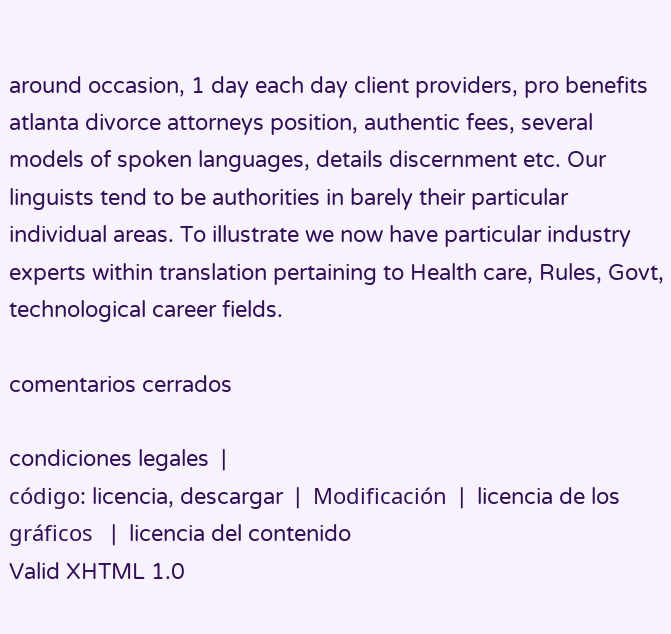around occasion, 1 day each day client providers, pro benefits atlanta divorce attorneys position, authentic fees, several models of spoken languages, details discernment etc. Our linguists tend to be authorities in barely their particular individual areas. To illustrate we now have particular industry experts within translation pertaining to Health care, Rules, Govt, technological career fields.

comentarios cerrados

condiciones legales  |
código: licencia, descargar  |  Modificación  |  licencia de los gráficos   |  licencia del contenido
Valid XHTML 1.0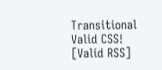Transitional    Valid CSS!   [Valid RSS]